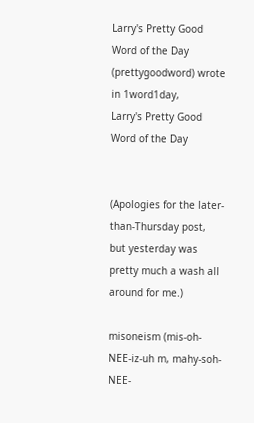Larry's Pretty Good Word of the Day (prettygoodword) wrote in 1word1day,
Larry's Pretty Good Word of the Day


(Apologies for the later-than-Thursday post, but yesterday was pretty much a wash all around for me.)

misoneism (mis-oh-NEE-iz-uh m, mahy-soh-NEE-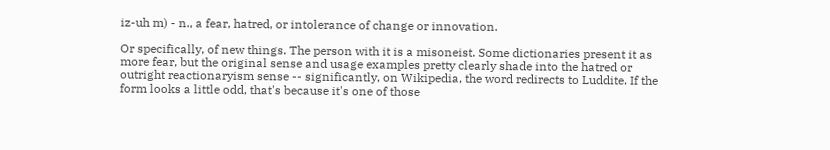iz-uh m) - n., a fear, hatred, or intolerance of change or innovation.

Or specifically, of new things. The person with it is a misoneist. Some dictionaries present it as more fear, but the original sense and usage examples pretty clearly shade into the hatred or outright reactionaryism sense -- significantly, on Wikipedia, the word redirects to Luddite. If the form looks a little odd, that's because it's one of those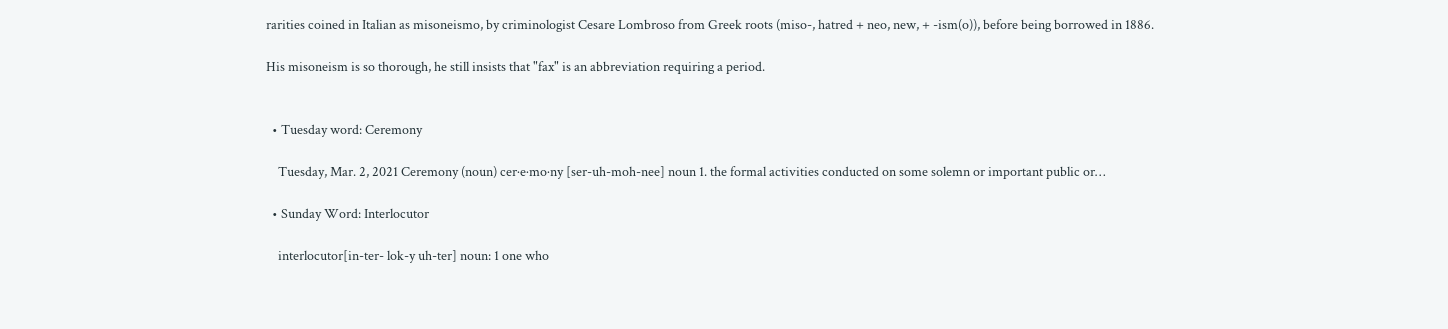rarities coined in Italian as misoneismo, by criminologist Cesare Lombroso from Greek roots (miso-, hatred + neo, new, + -ism(o)), before being borrowed in 1886.

His misoneism is so thorough, he still insists that "fax" is an abbreviation requiring a period.


  • Tuesday word: Ceremony

    Tuesday, Mar. 2, 2021 Ceremony (noun) cer·e·mo·ny [ser-uh-moh-nee] noun 1. the formal activities conducted on some solemn or important public or…

  • Sunday Word: Interlocutor

    interlocutor[in-ter- lok-y uh-ter] noun: 1 one who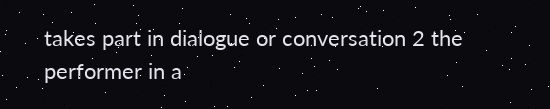takes part in dialogue or conversation 2 the performer in a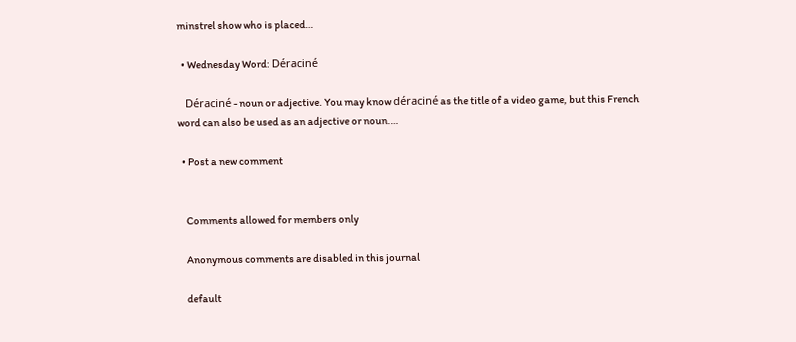minstrel show who is placed…

  • Wednesday Word: Déraciné

    Déraciné - noun or adjective. You may know déraciné as the title of a video game, but this French word can also be used as an adjective or noun.…

  • Post a new comment


    Comments allowed for members only

    Anonymous comments are disabled in this journal

    default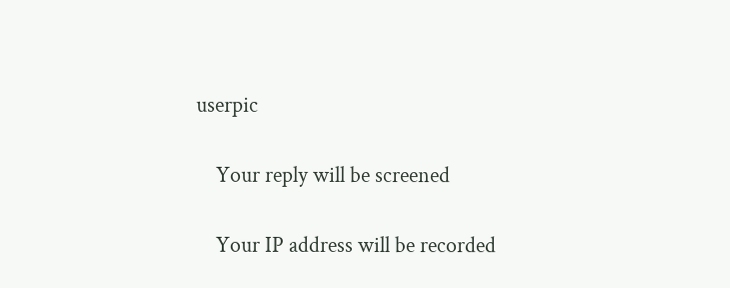userpic

    Your reply will be screened

    Your IP address will be recorded